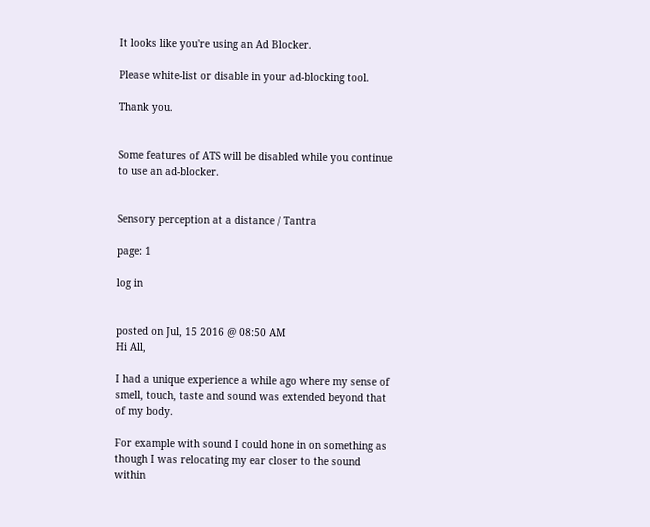It looks like you're using an Ad Blocker.

Please white-list or disable in your ad-blocking tool.

Thank you.


Some features of ATS will be disabled while you continue to use an ad-blocker.


Sensory perception at a distance / Tantra

page: 1

log in


posted on Jul, 15 2016 @ 08:50 AM
Hi All,

I had a unique experience a while ago where my sense of smell, touch, taste and sound was extended beyond that of my body.

For example with sound I could hone in on something as though I was relocating my ear closer to the sound within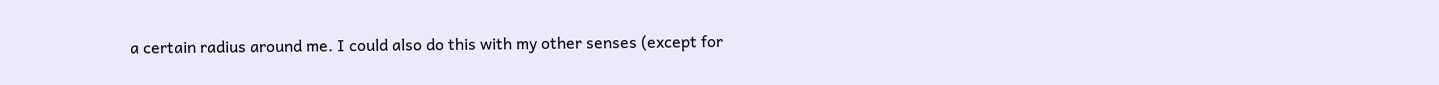a certain radius around me. I could also do this with my other senses (except for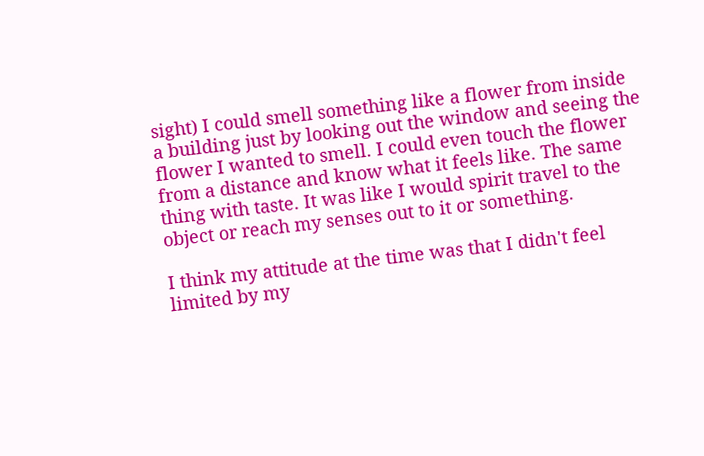sight) I could smell something like a flower from inside a building just by looking out the window and seeing the flower I wanted to smell. I could even touch the flower from a distance and know what it feels like. The same thing with taste. It was like I would spirit travel to the object or reach my senses out to it or something.

I think my attitude at the time was that I didn't feel limited by my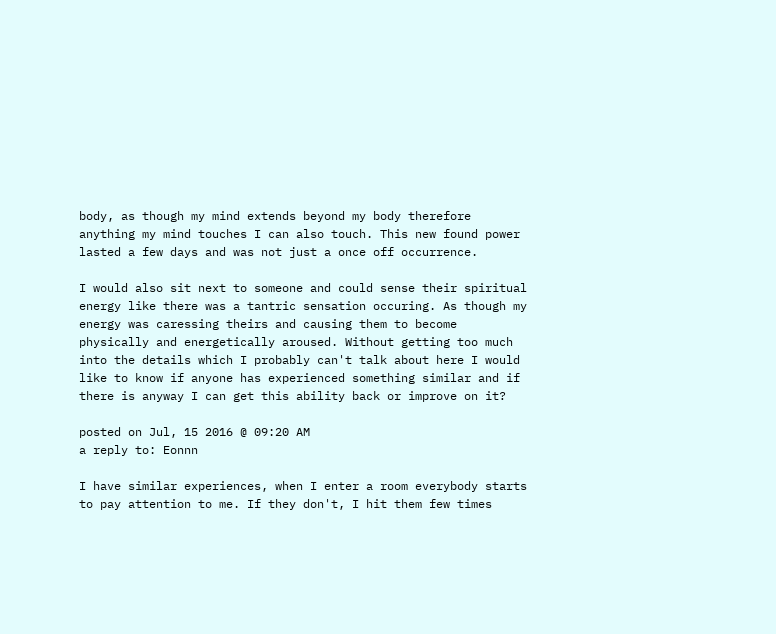body, as though my mind extends beyond my body therefore anything my mind touches I can also touch. This new found power lasted a few days and was not just a once off occurrence.

I would also sit next to someone and could sense their spiritual energy like there was a tantric sensation occuring. As though my energy was caressing theirs and causing them to become physically and energetically aroused. Without getting too much into the details which I probably can't talk about here I would like to know if anyone has experienced something similar and if there is anyway I can get this ability back or improve on it?

posted on Jul, 15 2016 @ 09:20 AM
a reply to: Eonnn

I have similar experiences, when I enter a room everybody starts to pay attention to me. If they don't, I hit them few times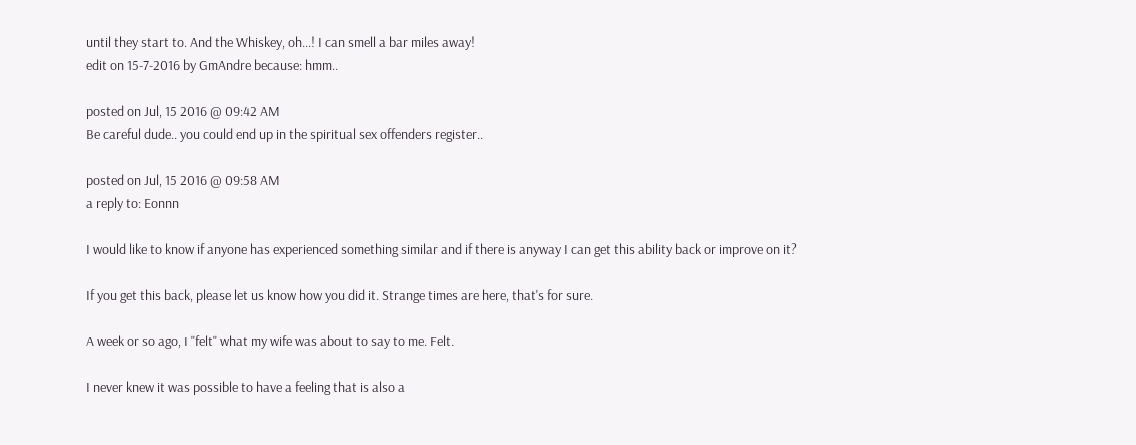until they start to. And the Whiskey, oh...! I can smell a bar miles away!
edit on 15-7-2016 by GmAndre because: hmm..

posted on Jul, 15 2016 @ 09:42 AM
Be careful dude.. you could end up in the spiritual sex offenders register..

posted on Jul, 15 2016 @ 09:58 AM
a reply to: Eonnn

I would like to know if anyone has experienced something similar and if there is anyway I can get this ability back or improve on it?

If you get this back, please let us know how you did it. Strange times are here, that's for sure.

A week or so ago, I "felt" what my wife was about to say to me. Felt.

I never knew it was possible to have a feeling that is also a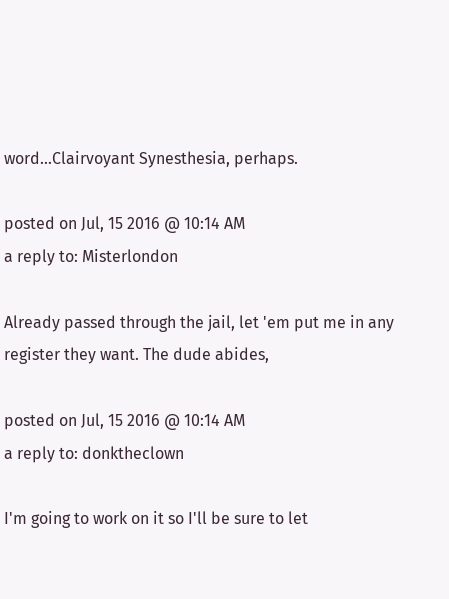word...Clairvoyant Synesthesia, perhaps.

posted on Jul, 15 2016 @ 10:14 AM
a reply to: Misterlondon

Already passed through the jail, let 'em put me in any register they want. The dude abides,

posted on Jul, 15 2016 @ 10:14 AM
a reply to: donktheclown

I'm going to work on it so I'll be sure to let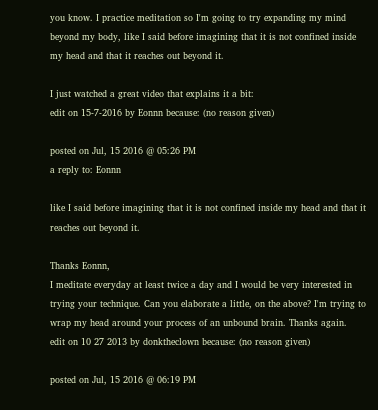you know. I practice meditation so I'm going to try expanding my mind beyond my body, like I said before imagining that it is not confined inside my head and that it reaches out beyond it.

I just watched a great video that explains it a bit:
edit on 15-7-2016 by Eonnn because: (no reason given)

posted on Jul, 15 2016 @ 05:26 PM
a reply to: Eonnn

like I said before imagining that it is not confined inside my head and that it reaches out beyond it.

Thanks Eonnn,
I meditate everyday at least twice a day and I would be very interested in trying your technique. Can you elaborate a little, on the above? I'm trying to wrap my head around your process of an unbound brain. Thanks again.
edit on 10 27 2013 by donktheclown because: (no reason given)

posted on Jul, 15 2016 @ 06:19 PM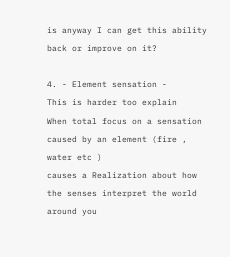is anyway I can get this ability back or improve on it?

4. - Element sensation -
This is harder too explain
When total focus on a sensation caused by an element (fire , water etc )
causes a Realization about how the senses interpret the world around you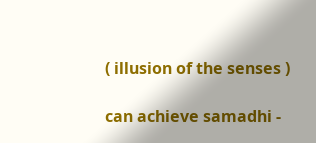( illusion of the senses )

can achieve samadhi -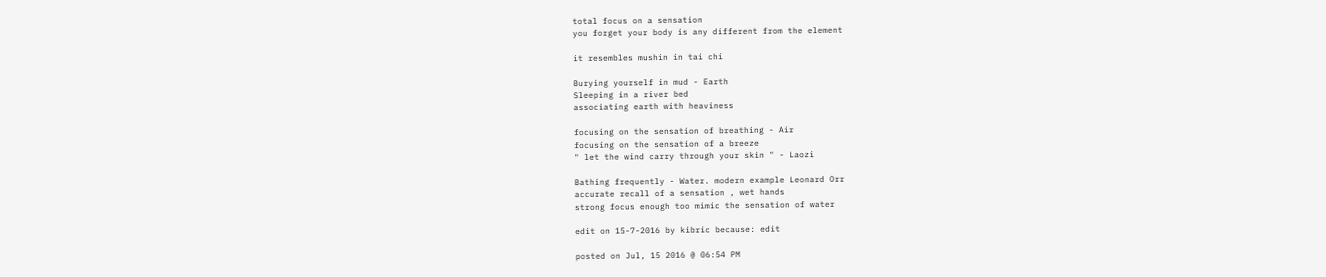total focus on a sensation
you forget your body is any different from the element

it resembles mushin in tai chi

Burying yourself in mud - Earth
Sleeping in a river bed
associating earth with heaviness

focusing on the sensation of breathing - Air
focusing on the sensation of a breeze
" let the wind carry through your skin " - Laozi

Bathing frequently - Water. modern example Leonard Orr
accurate recall of a sensation , wet hands
strong focus enough too mimic the sensation of water

edit on 15-7-2016 by kibric because: edit

posted on Jul, 15 2016 @ 06:54 PM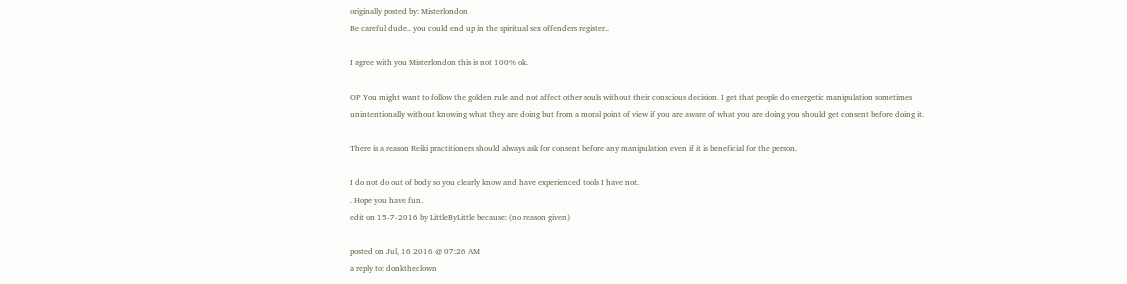originally posted by: Misterlondon
Be careful dude.. you could end up in the spiritual sex offenders register..

I agree with you Misterlondon this is not 100% ok.

OP You might want to follow the golden rule and not affect other souls without their conscious decision. I get that people do energetic manipulation sometimes unintentionally without knowing what they are doing but from a moral point of view if you are aware of what you are doing you should get consent before doing it.

There is a reason Reiki practitioners should always ask for consent before any manipulation even if it is beneficial for the person.

I do not do out of body so you clearly know and have experienced tools I have not.
. Hope you have fun.
edit on 15-7-2016 by LittleByLittle because: (no reason given)

posted on Jul, 16 2016 @ 07:26 AM
a reply to: donktheclown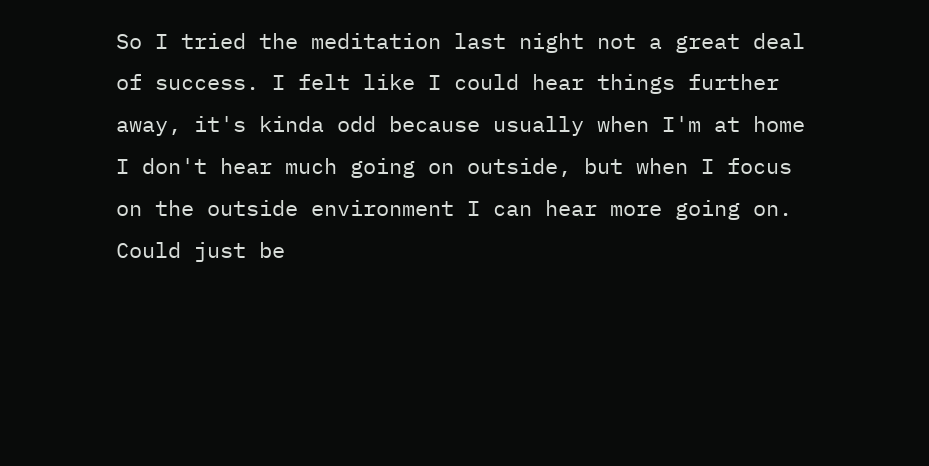So I tried the meditation last night not a great deal of success. I felt like I could hear things further away, it's kinda odd because usually when I'm at home I don't hear much going on outside, but when I focus on the outside environment I can hear more going on. Could just be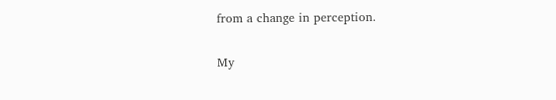from a change in perception.

My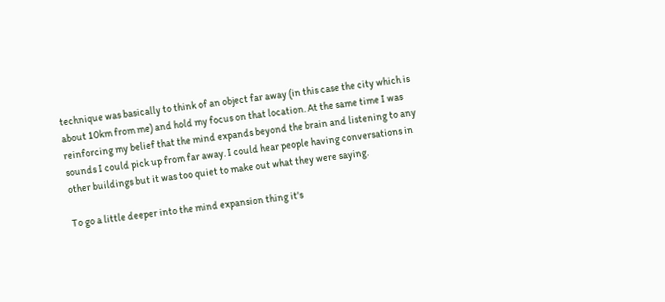technique was basically to think of an object far away (in this case the city which is about 10km from me) and hold my focus on that location. At the same time I was reinforcing my belief that the mind expands beyond the brain and listening to any sounds I could pick up from far away. I could hear people having conversations in other buildings but it was too quiet to make out what they were saying.

To go a little deeper into the mind expansion thing it's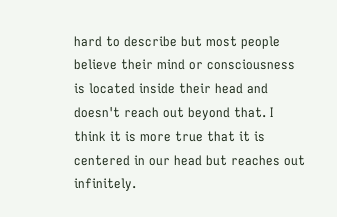hard to describe but most people believe their mind or consciousness is located inside their head and doesn't reach out beyond that. I think it is more true that it is centered in our head but reaches out infinitely.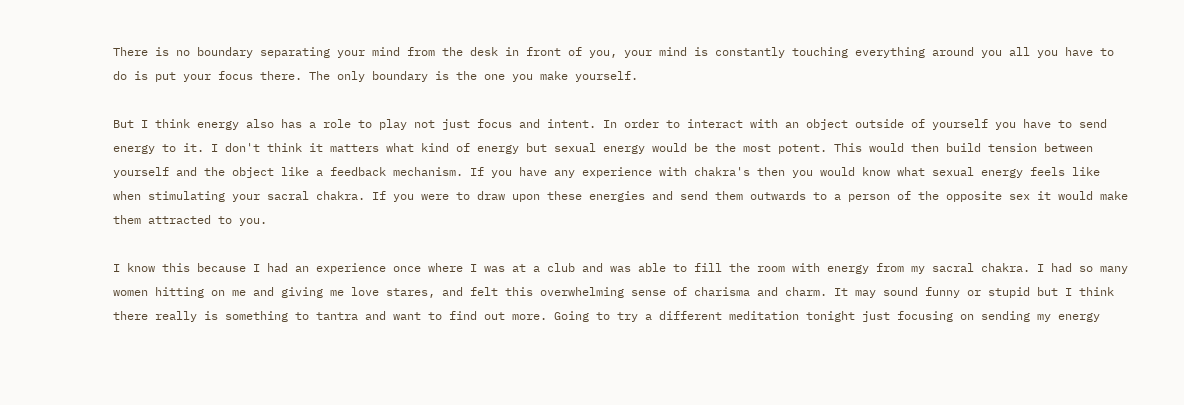There is no boundary separating your mind from the desk in front of you, your mind is constantly touching everything around you all you have to do is put your focus there. The only boundary is the one you make yourself.

But I think energy also has a role to play not just focus and intent. In order to interact with an object outside of yourself you have to send energy to it. I don't think it matters what kind of energy but sexual energy would be the most potent. This would then build tension between yourself and the object like a feedback mechanism. If you have any experience with chakra's then you would know what sexual energy feels like when stimulating your sacral chakra. If you were to draw upon these energies and send them outwards to a person of the opposite sex it would make them attracted to you.

I know this because I had an experience once where I was at a club and was able to fill the room with energy from my sacral chakra. I had so many women hitting on me and giving me love stares, and felt this overwhelming sense of charisma and charm. It may sound funny or stupid but I think there really is something to tantra and want to find out more. Going to try a different meditation tonight just focusing on sending my energy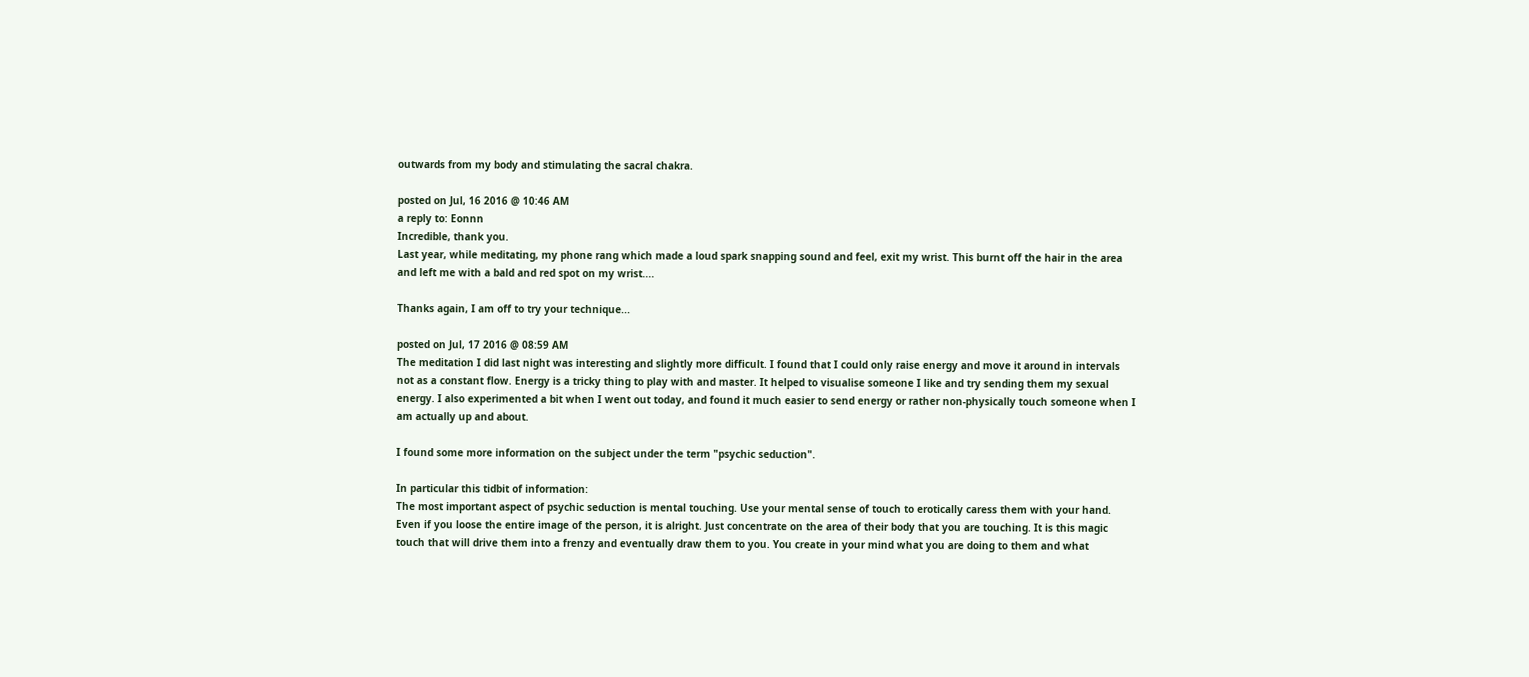outwards from my body and stimulating the sacral chakra.

posted on Jul, 16 2016 @ 10:46 AM
a reply to: Eonnn
Incredible, thank you.
Last year, while meditating, my phone rang which made a loud spark snapping sound and feel, exit my wrist. This burnt off the hair in the area and left me with a bald and red spot on my wrist....

Thanks again, I am off to try your technique...

posted on Jul, 17 2016 @ 08:59 AM
The meditation I did last night was interesting and slightly more difficult. I found that I could only raise energy and move it around in intervals not as a constant flow. Energy is a tricky thing to play with and master. It helped to visualise someone I like and try sending them my sexual energy. I also experimented a bit when I went out today, and found it much easier to send energy or rather non-physically touch someone when I am actually up and about.

I found some more information on the subject under the term "psychic seduction".

In particular this tidbit of information:
The most important aspect of psychic seduction is mental touching. Use your mental sense of touch to erotically caress them with your hand. Even if you loose the entire image of the person, it is alright. Just concentrate on the area of their body that you are touching. It is this magic touch that will drive them into a frenzy and eventually draw them to you. You create in your mind what you are doing to them and what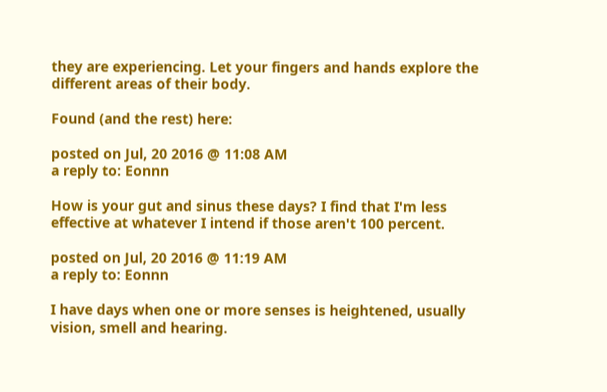they are experiencing. Let your fingers and hands explore the different areas of their body.

Found (and the rest) here:

posted on Jul, 20 2016 @ 11:08 AM
a reply to: Eonnn

How is your gut and sinus these days? I find that I'm less effective at whatever I intend if those aren't 100 percent.

posted on Jul, 20 2016 @ 11:19 AM
a reply to: Eonnn

I have days when one or more senses is heightened, usually vision, smell and hearing.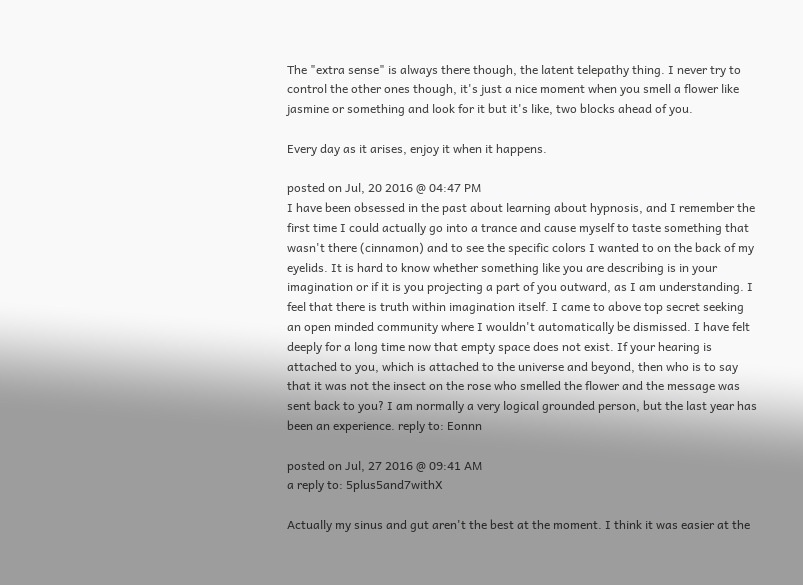The "extra sense" is always there though, the latent telepathy thing. I never try to control the other ones though, it's just a nice moment when you smell a flower like jasmine or something and look for it but it's like, two blocks ahead of you.

Every day as it arises, enjoy it when it happens.

posted on Jul, 20 2016 @ 04:47 PM
I have been obsessed in the past about learning about hypnosis, and I remember the first time I could actually go into a trance and cause myself to taste something that wasn't there (cinnamon) and to see the specific colors I wanted to on the back of my eyelids. It is hard to know whether something like you are describing is in your imagination or if it is you projecting a part of you outward, as I am understanding. I feel that there is truth within imagination itself. I came to above top secret seeking an open minded community where I wouldn't automatically be dismissed. I have felt deeply for a long time now that empty space does not exist. If your hearing is attached to you, which is attached to the universe and beyond, then who is to say that it was not the insect on the rose who smelled the flower and the message was sent back to you? I am normally a very logical grounded person, but the last year has been an experience. reply to: Eonnn

posted on Jul, 27 2016 @ 09:41 AM
a reply to: 5plus5and7withX

Actually my sinus and gut aren't the best at the moment. I think it was easier at the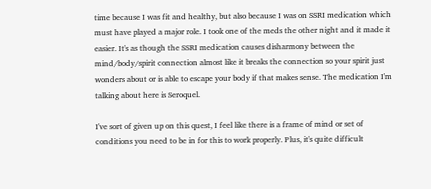time because I was fit and healthy, but also because I was on SSRI medication which must have played a major role. I took one of the meds the other night and it made it easier. It's as though the SSRI medication causes disharmony between the mind/body/spirit connection almost like it breaks the connection so your spirit just wonders about or is able to escape your body if that makes sense. The medication I'm talking about here is Seroquel.

I've sort of given up on this quest, I feel like there is a frame of mind or set of conditions you need to be in for this to work properly. Plus, it's quite difficult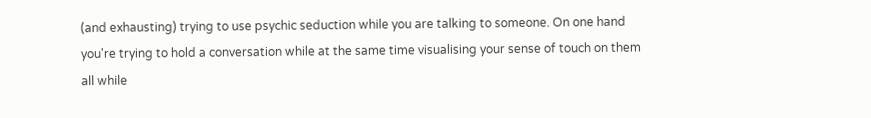(and exhausting) trying to use psychic seduction while you are talking to someone. On one hand you're trying to hold a conversation while at the same time visualising your sense of touch on them all while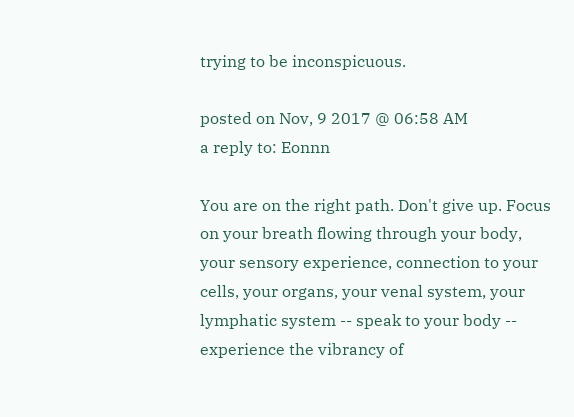trying to be inconspicuous.

posted on Nov, 9 2017 @ 06:58 AM
a reply to: Eonnn

You are on the right path. Don't give up. Focus on your breath flowing through your body, your sensory experience, connection to your cells, your organs, your venal system, your lymphatic system -- speak to your body -- experience the vibrancy of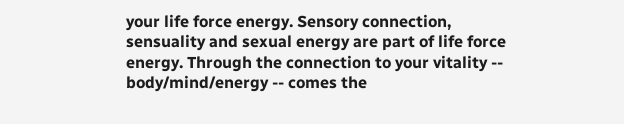your life force energy. Sensory connection, sensuality and sexual energy are part of life force energy. Through the connection to your vitality -- body/mind/energy -- comes the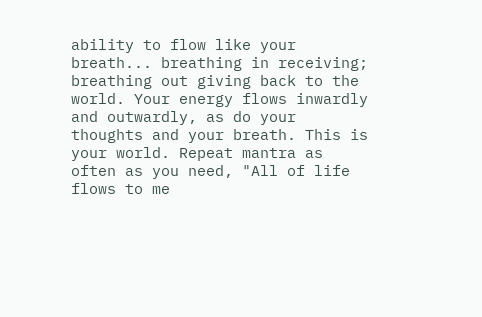ability to flow like your breath... breathing in receiving; breathing out giving back to the world. Your energy flows inwardly and outwardly, as do your thoughts and your breath. This is your world. Repeat mantra as often as you need, "All of life flows to me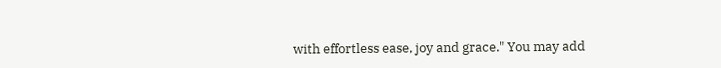with effortless ease, joy and grace." You may add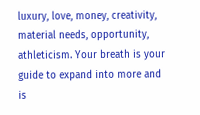luxury, love, money, creativity, material needs, opportunity, athleticism. Your breath is your guide to expand into more and is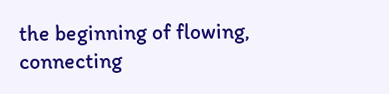the beginning of flowing, connecting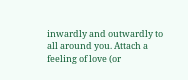inwardly and outwardly to all around you. Attach a feeling of love (or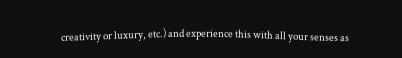creativity or luxury, etc.) and experience this with all your senses as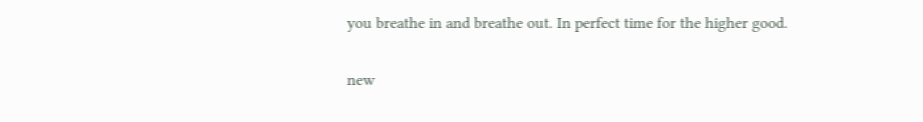you breathe in and breathe out. In perfect time for the higher good.

new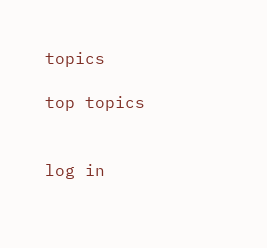topics

top topics


log in